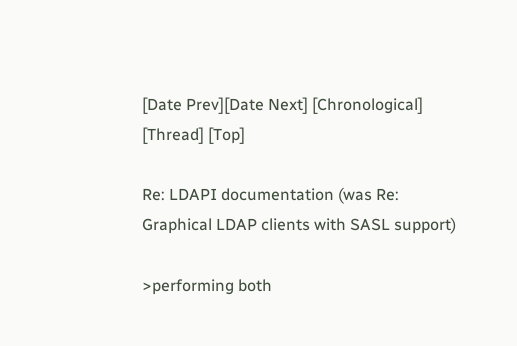[Date Prev][Date Next] [Chronological] [Thread] [Top]

Re: LDAPI documentation (was Re: Graphical LDAP clients with SASL support)

>performing both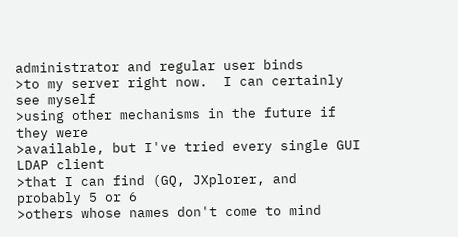administrator and regular user binds
>to my server right now.  I can certainly see myself
>using other mechanisms in the future if they were
>available, but I've tried every single GUI LDAP client
>that I can find (GQ, JXplorer, and probably 5 or 6
>others whose names don't come to mind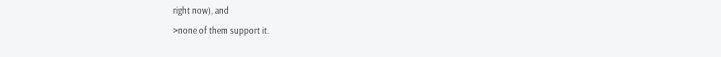right now), and
>none of them support it.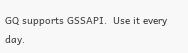GQ supports GSSAPI.  Use it every day.